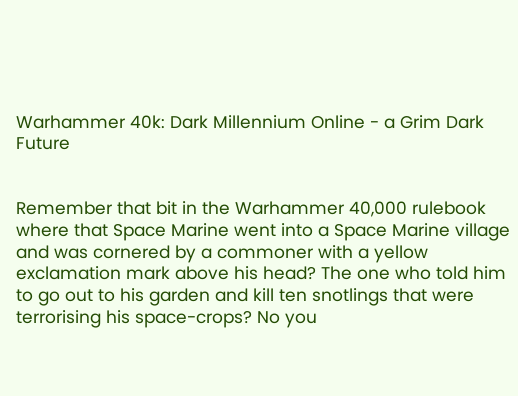Warhammer 40k: Dark Millennium Online - a Grim Dark Future


Remember that bit in the Warhammer 40,000 rulebook where that Space Marine went into a Space Marine village and was cornered by a commoner with a yellow exclamation mark above his head? The one who told him to go out to his garden and kill ten snotlings that were terrorising his space-crops? No you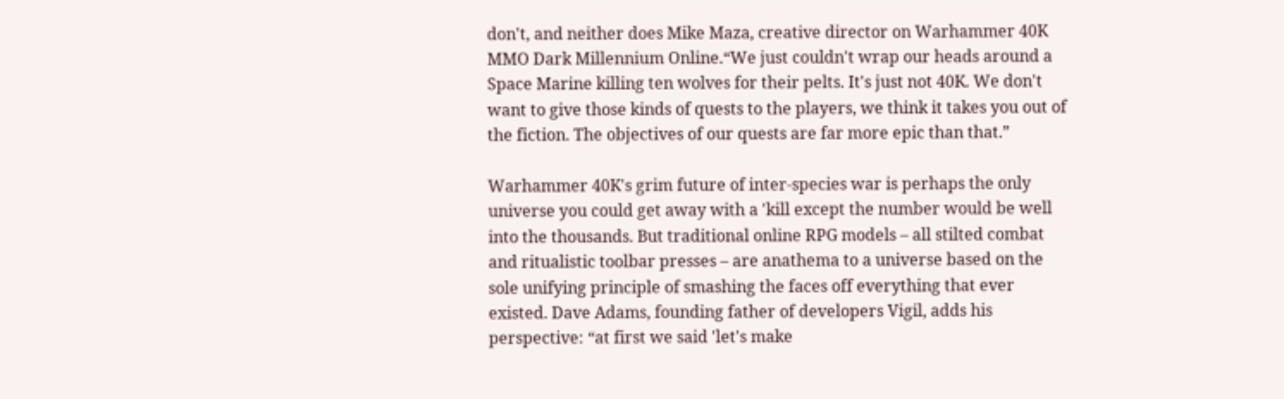don't, and neither does Mike Maza, creative director on Warhammer 40K MMO Dark Millennium Online.“We just couldn't wrap our heads around a Space Marine killing ten wolves for their pelts. It's just not 40K. We don't want to give those kinds of quests to the players, we think it takes you out of the fiction. The objectives of our quests are far more epic than that.”

Warhammer 40K's grim future of inter-species war is perhaps the only universe you could get away with a 'kill except the number would be well into the thousands. But traditional online RPG models – all stilted combat and ritualistic toolbar presses – are anathema to a universe based on the sole unifying principle of smashing the faces off everything that ever existed. Dave Adams, founding father of developers Vigil, adds his perspective: “at first we said 'let's make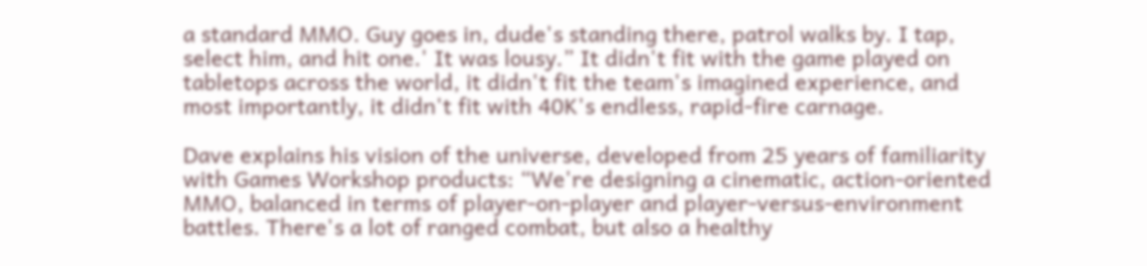a standard MMO. Guy goes in, dude's standing there, patrol walks by. I tap, select him, and hit one.' It was lousy.” It didn't fit with the game played on tabletops across the world, it didn't fit the team's imagined experience, and most importantly, it didn't fit with 40K's endless, rapid-fire carnage.

Dave explains his vision of the universe, developed from 25 years of familiarity with Games Workshop products: “We're designing a cinematic, action-oriented MMO, balanced in terms of player-on-player and player-versus-environment battles. There's a lot of ranged combat, but also a healthy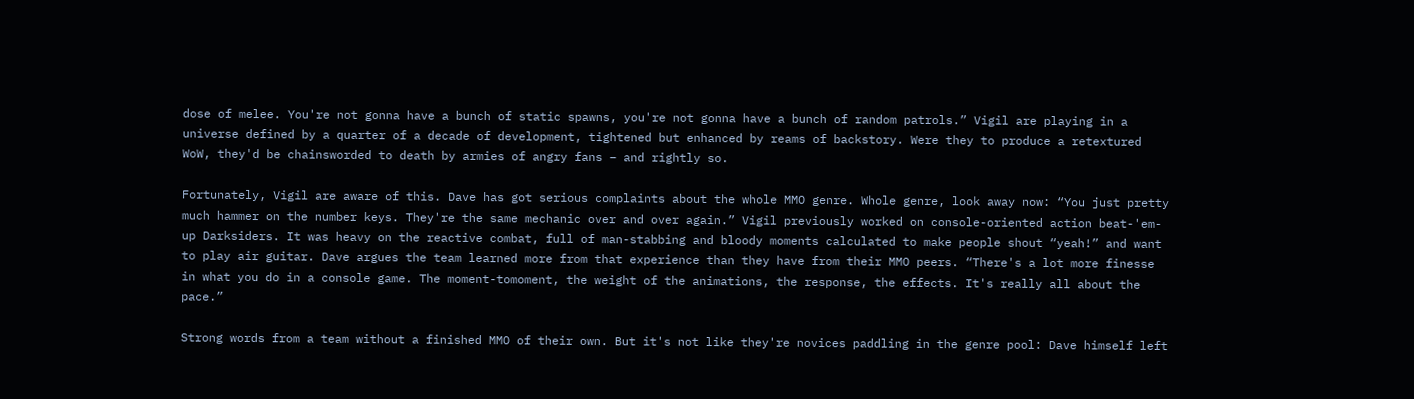dose of melee. You're not gonna have a bunch of static spawns, you're not gonna have a bunch of random patrols.” Vigil are playing in a universe defined by a quarter of a decade of development, tightened but enhanced by reams of backstory. Were they to produce a retextured WoW, they'd be chainsworded to death by armies of angry fans – and rightly so.

Fortunately, Vigil are aware of this. Dave has got serious complaints about the whole MMO genre. Whole genre, look away now: “You just pretty much hammer on the number keys. They're the same mechanic over and over again.” Vigil previously worked on console-oriented action beat-'em-up Darksiders. It was heavy on the reactive combat, full of man-stabbing and bloody moments calculated to make people shout “yeah!” and want to play air guitar. Dave argues the team learned more from that experience than they have from their MMO peers. “There's a lot more finesse in what you do in a console game. The moment-tomoment, the weight of the animations, the response, the effects. It's really all about the pace.”

Strong words from a team without a finished MMO of their own. But it's not like they're novices paddling in the genre pool: Dave himself left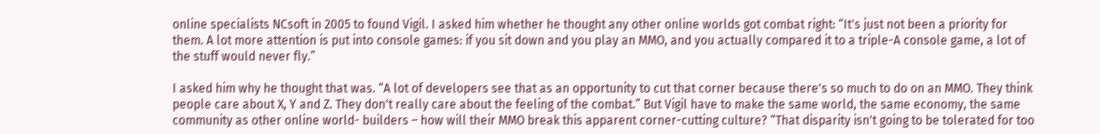online specialists NCsoft in 2005 to found Vigil. I asked him whether he thought any other online worlds got combat right: “It's just not been a priority for them. A lot more attention is put into console games: if you sit down and you play an MMO, and you actually compared it to a triple-A console game, a lot of the stuff would never fly.”

I asked him why he thought that was. “A lot of developers see that as an opportunity to cut that corner because there's so much to do on an MMO. They think people care about X, Y and Z. They don't really care about the feeling of the combat.” But Vigil have to make the same world, the same economy, the same community as other online world- builders – how will their MMO break this apparent corner-cutting culture? “That disparity isn't going to be tolerated for too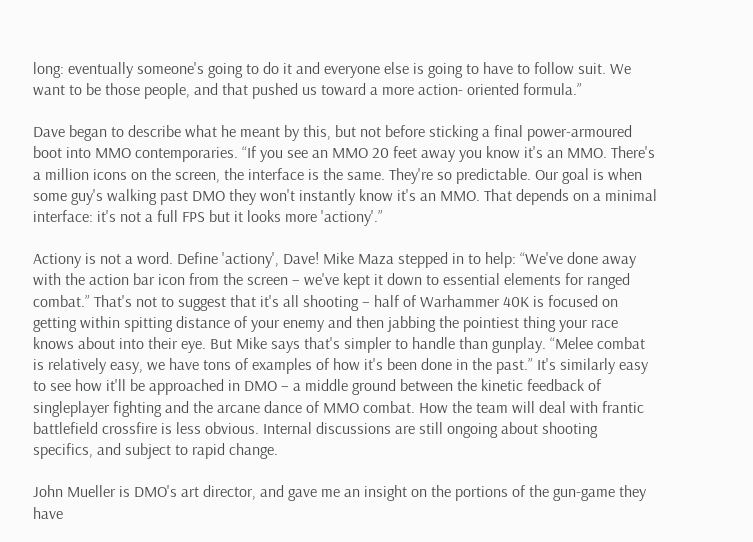long: eventually someone's going to do it and everyone else is going to have to follow suit. We want to be those people, and that pushed us toward a more action- oriented formula.”

Dave began to describe what he meant by this, but not before sticking a final power-armoured boot into MMO contemporaries. “If you see an MMO 20 feet away you know it's an MMO. There's a million icons on the screen, the interface is the same. They're so predictable. Our goal is when some guy's walking past DMO they won't instantly know it's an MMO. That depends on a minimal interface: it's not a full FPS but it looks more 'actiony'.”

Actiony is not a word. Define 'actiony', Dave! Mike Maza stepped in to help: “We've done away with the action bar icon from the screen – we've kept it down to essential elements for ranged combat.” That's not to suggest that it's all shooting – half of Warhammer 40K is focused on getting within spitting distance of your enemy and then jabbing the pointiest thing your race knows about into their eye. But Mike says that's simpler to handle than gunplay. “Melee combat is relatively easy, we have tons of examples of how it's been done in the past.” It's similarly easy to see how it'll be approached in DMO – a middle ground between the kinetic feedback of singleplayer fighting and the arcane dance of MMO combat. How the team will deal with frantic battlefield crossfire is less obvious. Internal discussions are still ongoing about shooting specifics, and subject to rapid change.

John Mueller is DMO's art director, and gave me an insight on the portions of the gun-game they have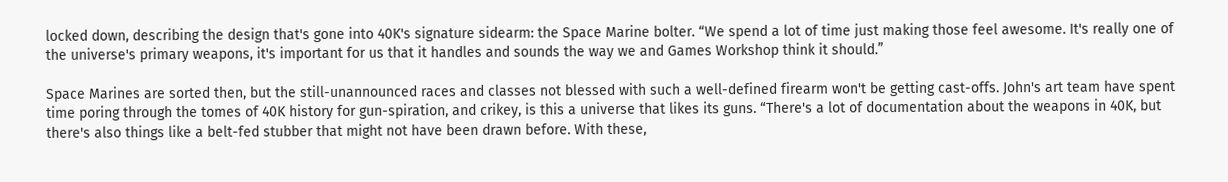locked down, describing the design that's gone into 40K's signature sidearm: the Space Marine bolter. “We spend a lot of time just making those feel awesome. It's really one of the universe's primary weapons, it's important for us that it handles and sounds the way we and Games Workshop think it should.”

Space Marines are sorted then, but the still-unannounced races and classes not blessed with such a well-defined firearm won't be getting cast-offs. John's art team have spent time poring through the tomes of 40K history for gun-spiration, and crikey, is this a universe that likes its guns. “There's a lot of documentation about the weapons in 40K, but there's also things like a belt-fed stubber that might not have been drawn before. With these,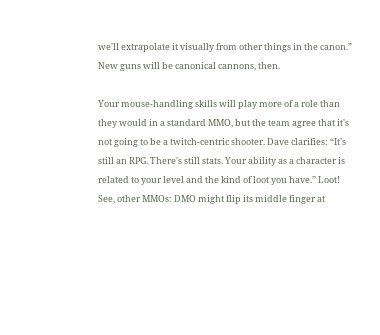we'll extrapolate it visually from other things in the canon.” New guns will be canonical cannons, then.

Your mouse-handling skills will play more of a role than they would in a standard MMO, but the team agree that it's not going to be a twitch-centric shooter. Dave clarifies: “It's still an RPG. There's still stats. Your ability as a character is related to your level and the kind of loot you have.” Loot! See, other MMOs: DMO might flip its middle finger at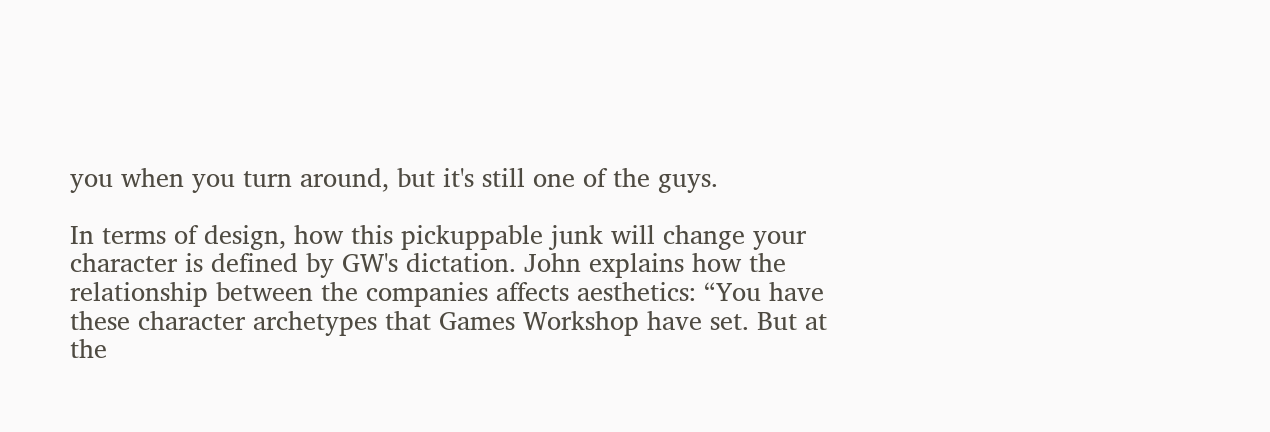you when you turn around, but it's still one of the guys.

In terms of design, how this pickuppable junk will change your character is defined by GW's dictation. John explains how the relationship between the companies affects aesthetics: “You have these character archetypes that Games Workshop have set. But at the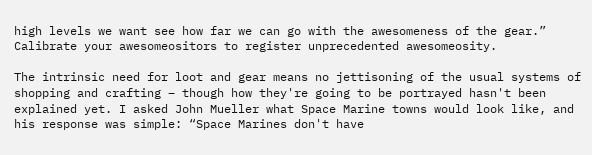high levels we want see how far we can go with the awesomeness of the gear.” Calibrate your awesomeositors to register unprecedented awesomeosity.

The intrinsic need for loot and gear means no jettisoning of the usual systems of shopping and crafting – though how they're going to be portrayed hasn't been explained yet. I asked John Mueller what Space Marine towns would look like, and his response was simple: “Space Marines don't have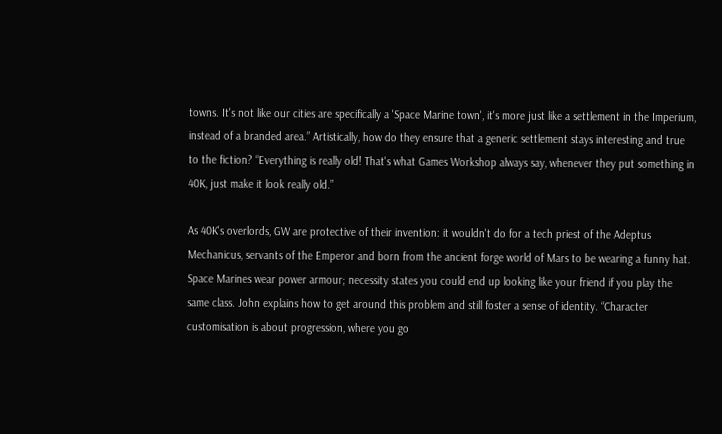towns. It's not like our cities are specifically a 'Space Marine town', it's more just like a settlement in the Imperium, instead of a branded area.” Artistically, how do they ensure that a generic settlement stays interesting and true to the fiction? “Everything is really old! That's what Games Workshop always say, whenever they put something in 40K, just make it look really old.”

As 40K's overlords, GW are protective of their invention: it wouldn't do for a tech priest of the Adeptus Mechanicus, servants of the Emperor and born from the ancient forge world of Mars to be wearing a funny hat. Space Marines wear power armour; necessity states you could end up looking like your friend if you play the same class. John explains how to get around this problem and still foster a sense of identity. “Character customisation is about progression, where you go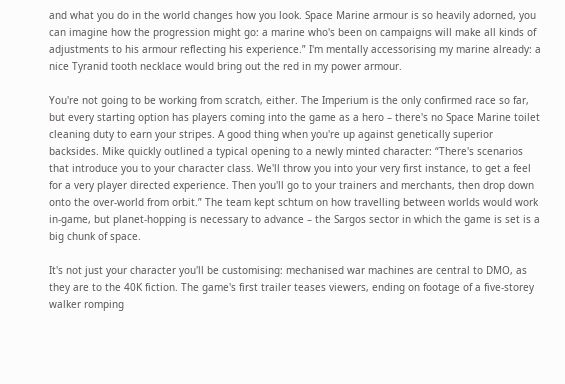and what you do in the world changes how you look. Space Marine armour is so heavily adorned, you can imagine how the progression might go: a marine who's been on campaigns will make all kinds of adjustments to his armour reflecting his experience.” I'm mentally accessorising my marine already: a nice Tyranid tooth necklace would bring out the red in my power armour.

You're not going to be working from scratch, either. The Imperium is the only confirmed race so far, but every starting option has players coming into the game as a hero – there's no Space Marine toilet cleaning duty to earn your stripes. A good thing when you're up against genetically superior backsides. Mike quickly outlined a typical opening to a newly minted character: “There's scenarios that introduce you to your character class. We'll throw you into your very first instance, to get a feel for a very player directed experience. Then you'll go to your trainers and merchants, then drop down onto the over-world from orbit.” The team kept schtum on how travelling between worlds would work in-game, but planet-hopping is necessary to advance – the Sargos sector in which the game is set is a big chunk of space.

It's not just your character you'll be customising: mechanised war machines are central to DMO, as they are to the 40K fiction. The game's first trailer teases viewers, ending on footage of a five-storey walker romping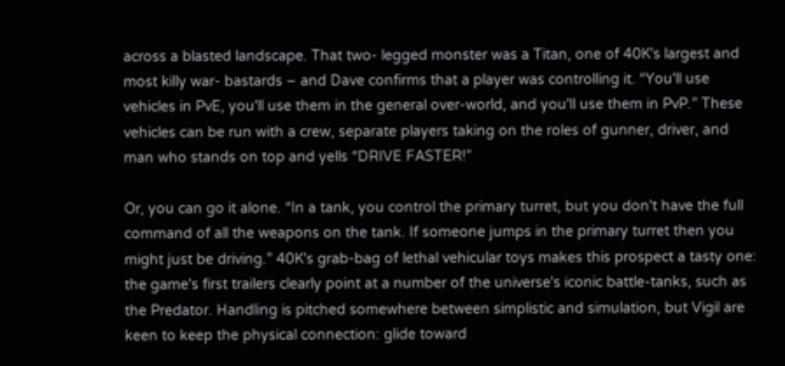across a blasted landscape. That two- legged monster was a Titan, one of 40K's largest and most killy war- bastards – and Dave confirms that a player was controlling it. “You'll use vehicles in PvE, you'll use them in the general over-world, and you'll use them in PvP.” These vehicles can be run with a crew, separate players taking on the roles of gunner, driver, and man who stands on top and yells “DRIVE FASTER!”

Or, you can go it alone. “In a tank, you control the primary turret, but you don't have the full command of all the weapons on the tank. If someone jumps in the primary turret then you might just be driving.” 40K's grab-bag of lethal vehicular toys makes this prospect a tasty one: the game's first trailers clearly point at a number of the universe's iconic battle-tanks, such as the Predator. Handling is pitched somewhere between simplistic and simulation, but Vigil are keen to keep the physical connection: glide toward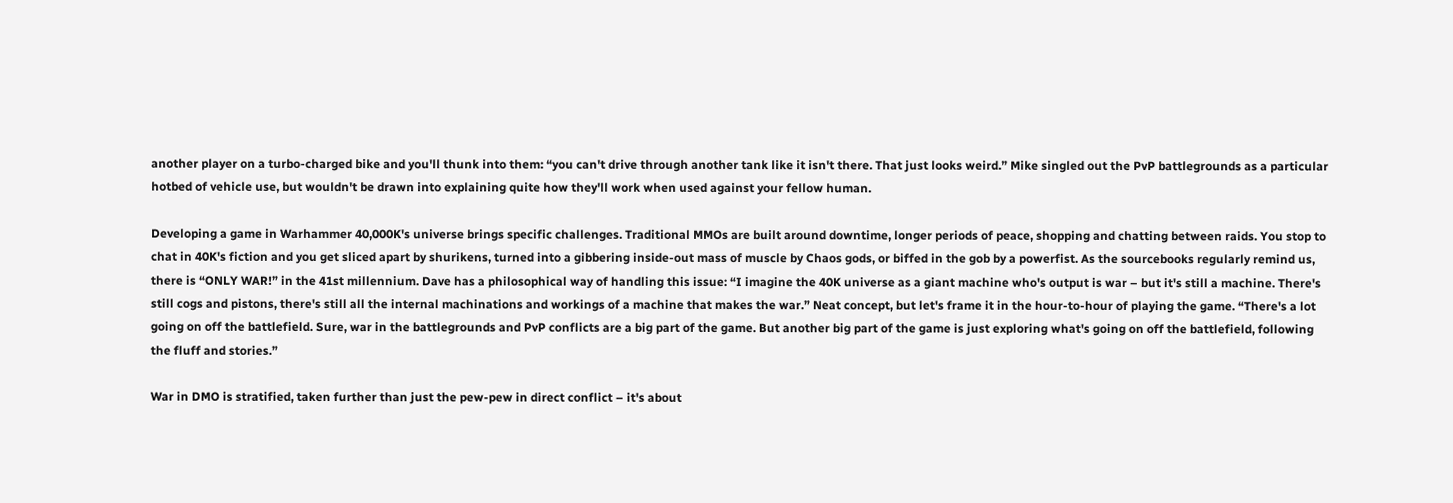another player on a turbo-charged bike and you'll thunk into them: “you can't drive through another tank like it isn't there. That just looks weird.” Mike singled out the PvP battlegrounds as a particular hotbed of vehicle use, but wouldn't be drawn into explaining quite how they'll work when used against your fellow human.

Developing a game in Warhammer 40,000K's universe brings specific challenges. Traditional MMOs are built around downtime, longer periods of peace, shopping and chatting between raids. You stop to chat in 40K's fiction and you get sliced apart by shurikens, turned into a gibbering inside-out mass of muscle by Chaos gods, or biffed in the gob by a powerfist. As the sourcebooks regularly remind us, there is “ONLY WAR!” in the 41st millennium. Dave has a philosophical way of handling this issue: “I imagine the 40K universe as a giant machine who's output is war – but it's still a machine. There's still cogs and pistons, there's still all the internal machinations and workings of a machine that makes the war.” Neat concept, but let's frame it in the hour-to-hour of playing the game. “There's a lot going on off the battlefield. Sure, war in the battlegrounds and PvP conflicts are a big part of the game. But another big part of the game is just exploring what's going on off the battlefield, following the fluff and stories.”

War in DMO is stratified, taken further than just the pew-pew in direct conflict – it's about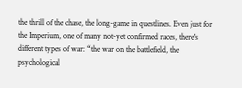the thrill of the chase, the long-game in questlines. Even just for the Imperium, one of many not-yet confirmed races, there's different types of war: “the war on the battlefield, the psychological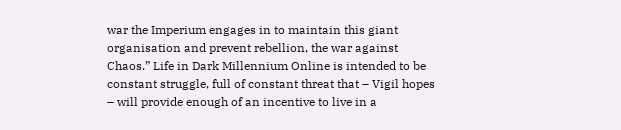war the Imperium engages in to maintain this giant organisation and prevent rebellion, the war against Chaos.” Life in Dark Millennium Online is intended to be constant struggle, full of constant threat that – Vigil hopes – will provide enough of an incentive to live in a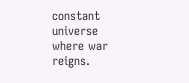constant universe where war reigns.